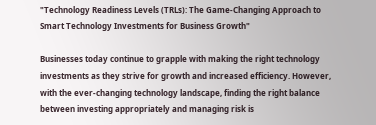"Technology Readiness Levels (TRLs): The Game-Changing Approach to Smart Technology Investments for Business Growth"

Businesses today continue to grapple with making the right technology investments as they strive for growth and increased efficiency. However, with the ever-changing technology landscape, finding the right balance between investing appropriately and managing risk is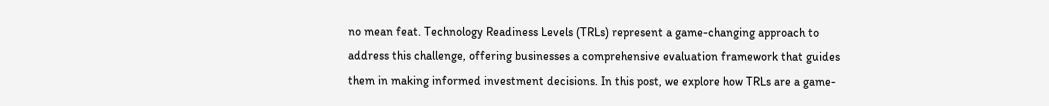no mean feat. Technology Readiness Levels (TRLs) represent a game-changing approach to address this challenge, offering businesses a comprehensive evaluation framework that guides them in making informed investment decisions. In this post, we explore how TRLs are a game-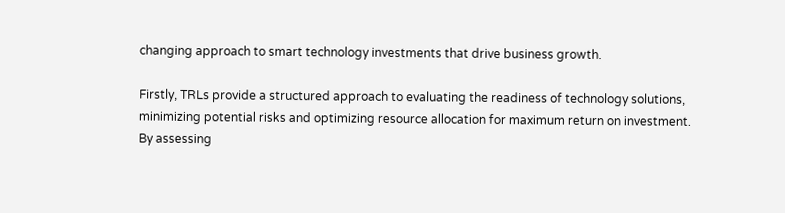changing approach to smart technology investments that drive business growth.

Firstly, TRLs provide a structured approach to evaluating the readiness of technology solutions, minimizing potential risks and optimizing resource allocation for maximum return on investment. By assessing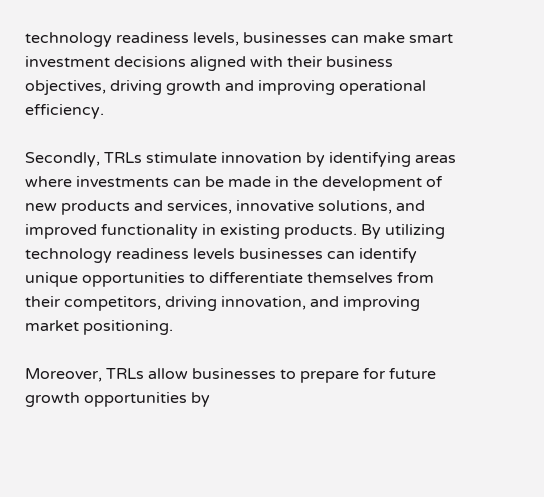technology readiness levels, businesses can make smart investment decisions aligned with their business objectives, driving growth and improving operational efficiency.

Secondly, TRLs stimulate innovation by identifying areas where investments can be made in the development of new products and services, innovative solutions, and improved functionality in existing products. By utilizing technology readiness levels businesses can identify unique opportunities to differentiate themselves from their competitors, driving innovation, and improving market positioning.

Moreover, TRLs allow businesses to prepare for future growth opportunities by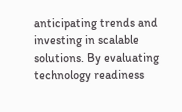anticipating trends and investing in scalable solutions. By evaluating technology readiness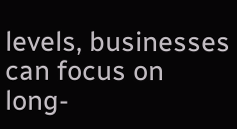levels, businesses can focus on long-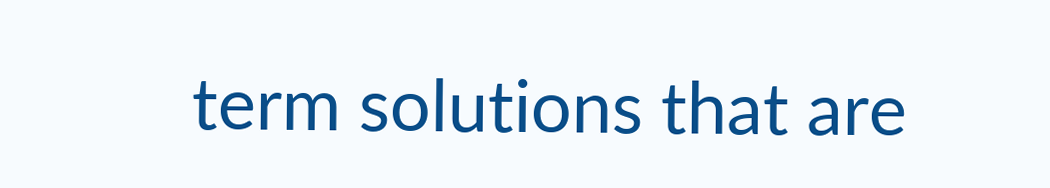term solutions that are